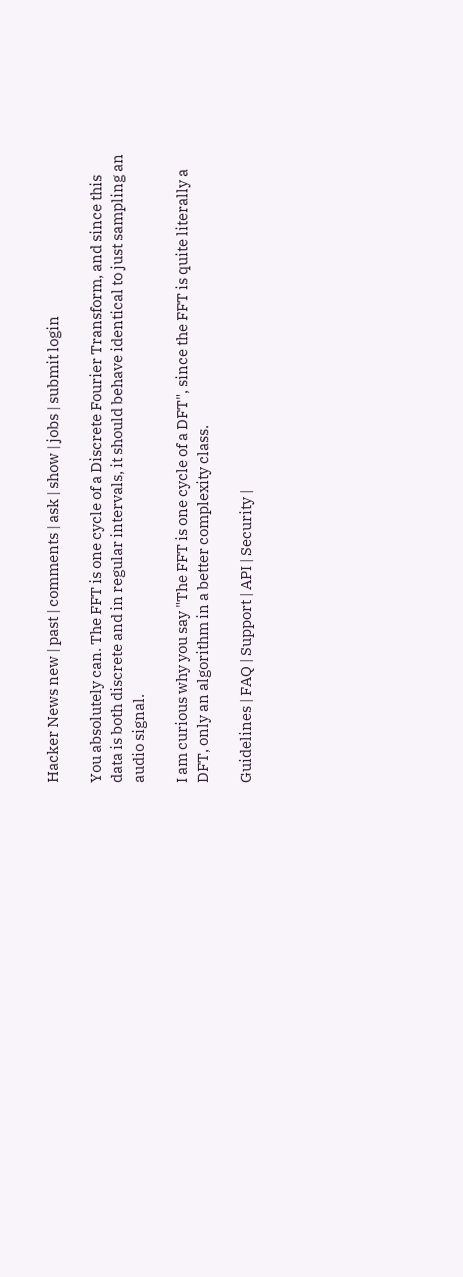Hacker News new | past | comments | ask | show | jobs | submit login

You absolutely can. The FFT is one cycle of a Discrete Fourier Transform, and since this data is both discrete and in regular intervals, it should behave identical to just sampling an audio signal.

I am curious why you say "The FFT is one cycle of a DFT", since the FFT is quite literally a DFT, only an algorithm in a better complexity class.

Guidelines | FAQ | Support | API | Security |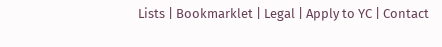Lists | Bookmarklet | Legal | Apply to YC | Contact